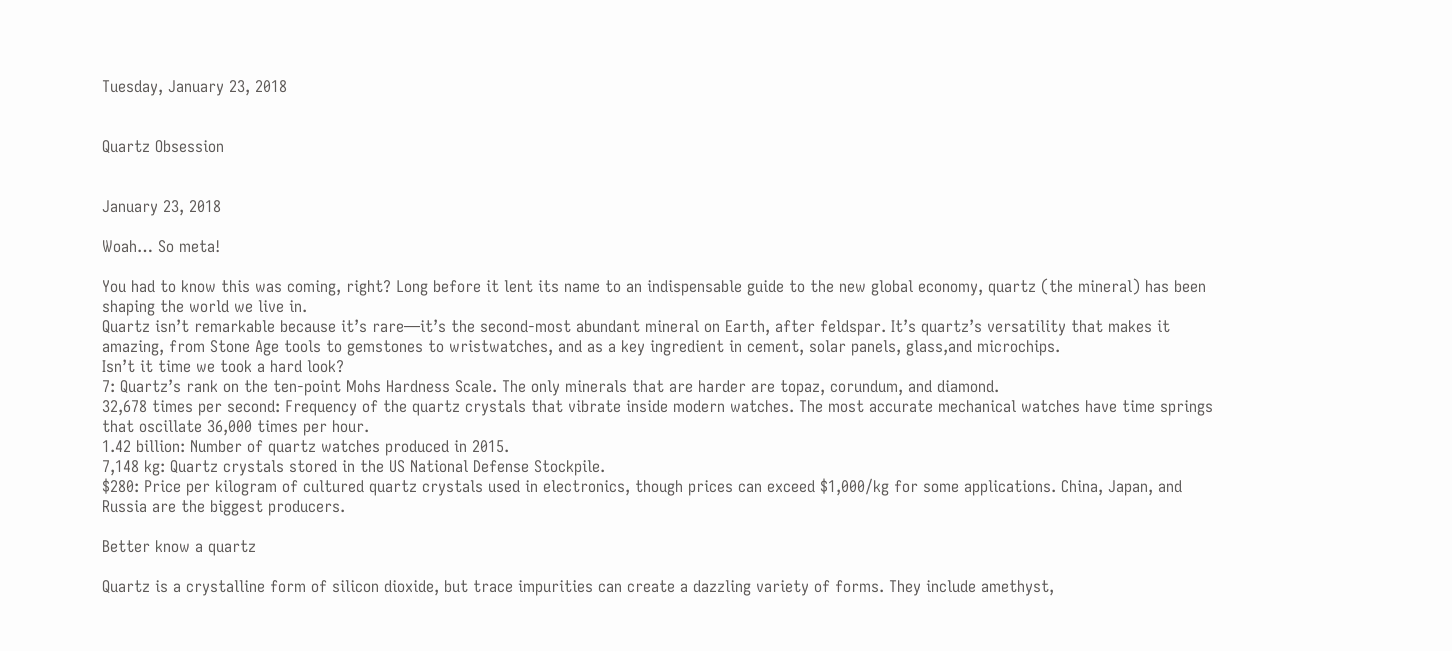Tuesday, January 23, 2018


Quartz Obsession


January 23, 2018

Woah… So meta!

You had to know this was coming, right? Long before it lent its name to an indispensable guide to the new global economy, quartz (the mineral) has been shaping the world we live in.
Quartz isn’t remarkable because it’s rare—it’s the second-most abundant mineral on Earth, after feldspar. It’s quartz’s versatility that makes it amazing, from Stone Age tools to gemstones to wristwatches, and as a key ingredient in cement, solar panels, glass,and microchips.
Isn’t it time we took a hard look?
7: Quartz’s rank on the ten-point Mohs Hardness Scale. The only minerals that are harder are topaz, corundum, and diamond.
32,678 times per second: Frequency of the quartz crystals that vibrate inside modern watches. The most accurate mechanical watches have time springs that oscillate 36,000 times per hour.
1.42 billion: Number of quartz watches produced in 2015.
7,148 kg: Quartz crystals stored in the US National Defense Stockpile.
$280: Price per kilogram of cultured quartz crystals used in electronics, though prices can exceed $1,000/kg for some applications. China, Japan, and Russia are the biggest producers.

Better know a quartz

Quartz is a crystalline form of silicon dioxide, but trace impurities can create a dazzling variety of forms. They include amethyst,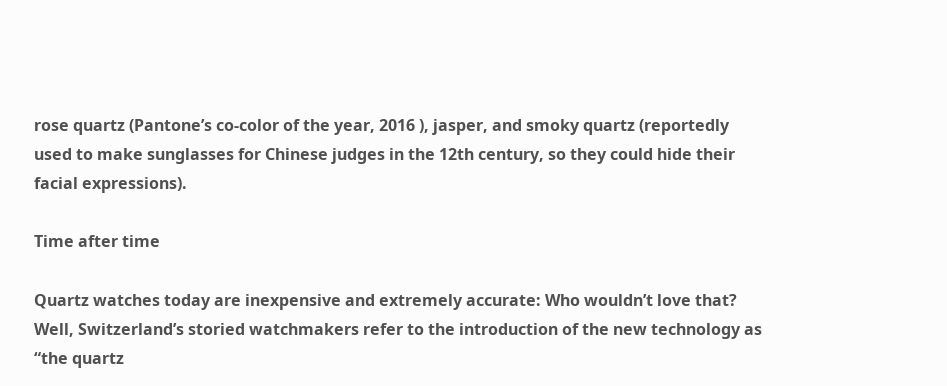rose quartz (Pantone’s co-color of the year, 2016 ), jasper, and smoky quartz (reportedly used to make sunglasses for Chinese judges in the 12th century, so they could hide their facial expressions).

Time after time

Quartz watches today are inexpensive and extremely accurate: Who wouldn’t love that? Well, Switzerland’s storied watchmakers refer to the introduction of the new technology as “the quartz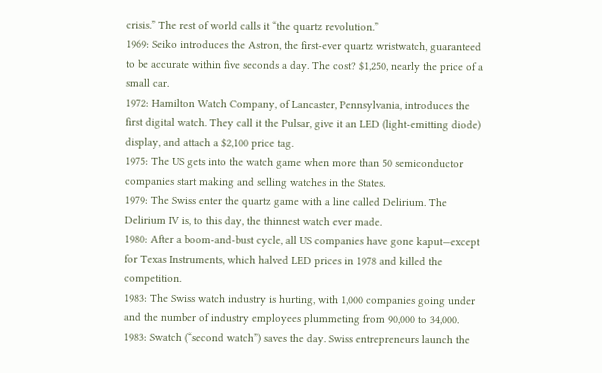crisis.” The rest of world calls it “the quartz revolution.”
1969: Seiko introduces the Astron, the first-ever quartz wristwatch, guaranteed to be accurate within five seconds a day. The cost? $1,250, nearly the price of a small car.
1972: Hamilton Watch Company, of Lancaster, Pennsylvania, introduces the first digital watch. They call it the Pulsar, give it an LED (light-emitting diode) display, and attach a $2,100 price tag.
1975: The US gets into the watch game when more than 50 semiconductor companies start making and selling watches in the States.
1979: The Swiss enter the quartz game with a line called Delirium. The Delirium IV is, to this day, the thinnest watch ever made.
1980: After a boom-and-bust cycle, all US companies have gone kaput—except for Texas Instruments, which halved LED prices in 1978 and killed the competition.
1983: The Swiss watch industry is hurting, with 1,000 companies going under and the number of industry employees plummeting from 90,000 to 34,000.
1983: Swatch (“second watch”) saves the day. Swiss entrepreneurs launch the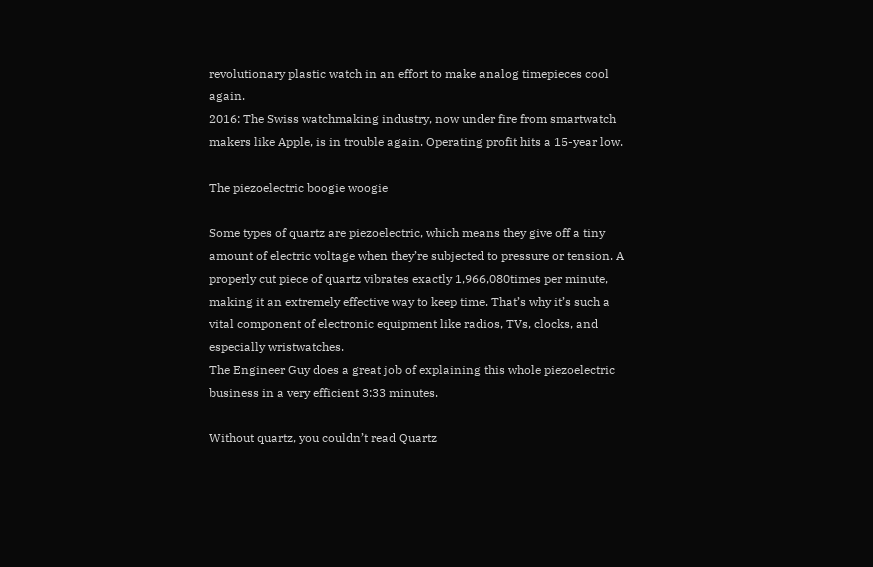revolutionary plastic watch in an effort to make analog timepieces cool again.
2016: The Swiss watchmaking industry, now under fire from smartwatch makers like Apple, is in trouble again. Operating profit hits a 15-year low.

The piezoelectric boogie woogie

Some types of quartz are piezoelectric, which means they give off a tiny amount of electric voltage when they’re subjected to pressure or tension. A properly cut piece of quartz vibrates exactly 1,966,080times per minute, making it an extremely effective way to keep time. That’s why it’s such a vital component of electronic equipment like radios, TVs, clocks, and especially wristwatches.
The Engineer Guy does a great job of explaining this whole piezoelectric business in a very efficient 3:33 minutes.

Without quartz, you couldn’t read Quartz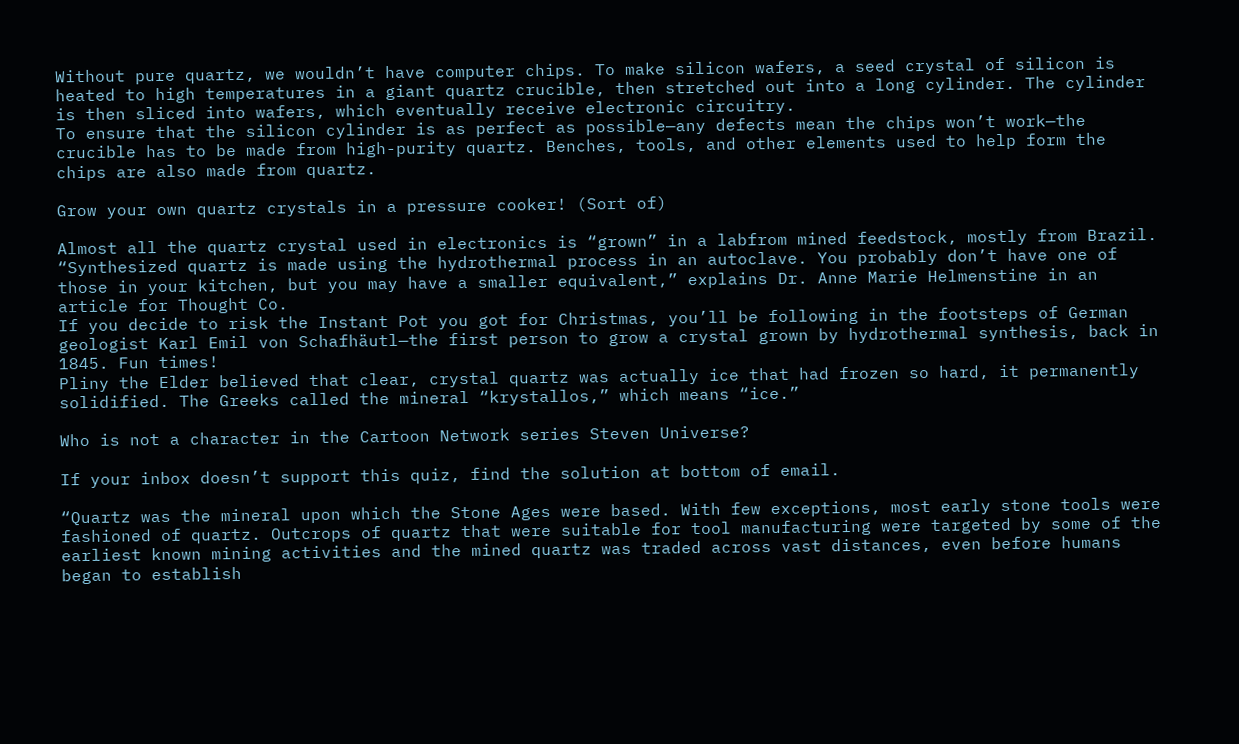Without pure quartz, we wouldn’t have computer chips. To make silicon wafers, a seed crystal of silicon is heated to high temperatures in a giant quartz crucible, then stretched out into a long cylinder. The cylinder is then sliced into wafers, which eventually receive electronic circuitry.
To ensure that the silicon cylinder is as perfect as possible—any defects mean the chips won’t work—the crucible has to be made from high-purity quartz. Benches, tools, and other elements used to help form the chips are also made from quartz.

Grow your own quartz crystals in a pressure cooker! (Sort of)

Almost all the quartz crystal used in electronics is “grown” in a labfrom mined feedstock, mostly from Brazil.
“Synthesized quartz is made using the hydrothermal process in an autoclave. You probably don’t have one of those in your kitchen, but you may have a smaller equivalent,” explains Dr. Anne Marie Helmenstine in an article for Thought Co.
If you decide to risk the Instant Pot you got for Christmas, you’ll be following in the footsteps of German geologist Karl Emil von Schafhäutl—the first person to grow a crystal grown by hydrothermal synthesis, back in 1845. Fun times!
Pliny the Elder believed that clear, crystal quartz was actually ice that had frozen so hard, it permanently solidified. The Greeks called the mineral “krystallos,” which means “ice.”

Who is not a character in the Cartoon Network series Steven Universe?

If your inbox doesn’t support this quiz, find the solution at bottom of email.

“Quartz was the mineral upon which the Stone Ages were based. With few exceptions, most early stone tools were fashioned of quartz. Outcrops of quartz that were suitable for tool manufacturing were targeted by some of the earliest known mining activities and the mined quartz was traded across vast distances, even before humans began to establish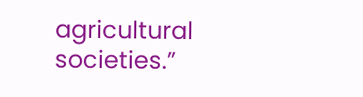agricultural societies.”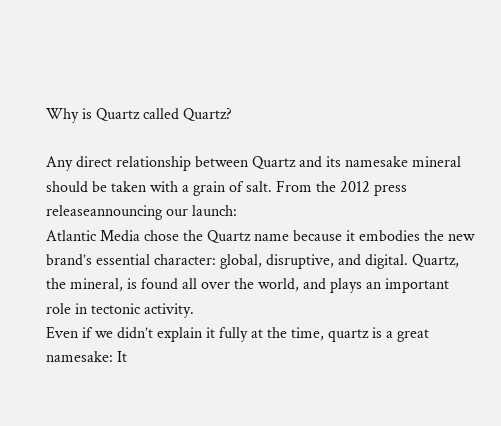Why is Quartz called Quartz?

Any direct relationship between Quartz and its namesake mineral should be taken with a grain of salt. From the 2012 press releaseannouncing our launch:
Atlantic Media chose the Quartz name because it embodies the new brand’s essential character: global, disruptive, and digital. Quartz, the mineral, is found all over the world, and plays an important role in tectonic activity.
Even if we didn’t explain it fully at the time, quartz is a great namesake: It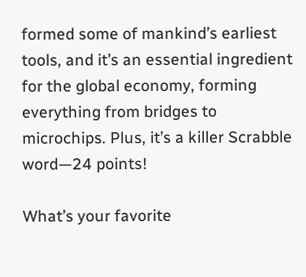formed some of mankind’s earliest tools, and it’s an essential ingredient for the global economy, forming everything from bridges to microchips. Plus, it’s a killer Scrabble word—24 points!

What’s your favorite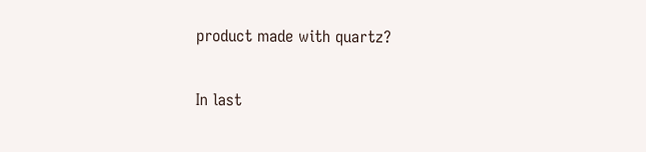product made with quartz?

In last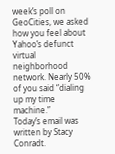week’s poll on GeoCities, we asked how you feel about Yahoo’s defunct virtual neighborhood network. Nearly 50% of you said “dialing up my time machine.”
Today’s email was written by Stacy Conradt.